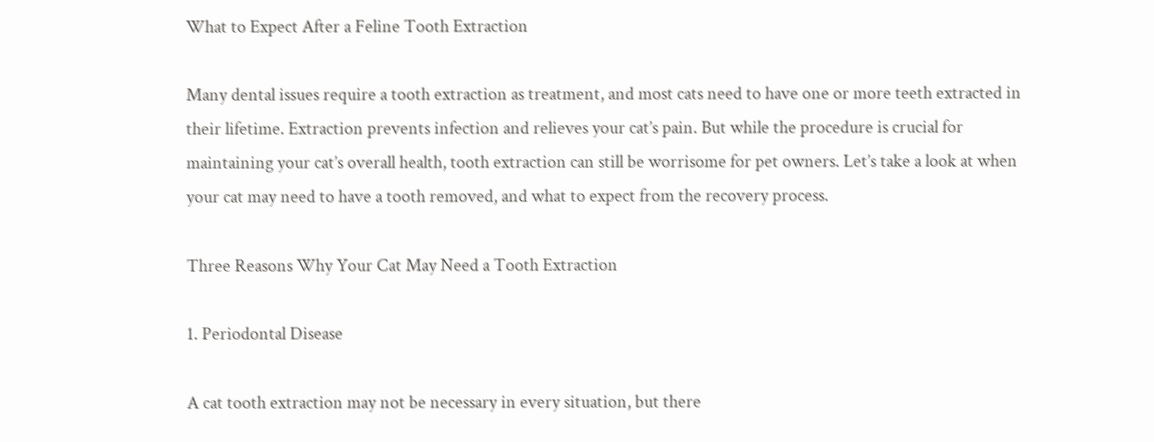What to Expect After a Feline Tooth Extraction

Many dental issues require a tooth extraction as treatment, and most cats need to have one or more teeth extracted in their lifetime. Extraction prevents infection and relieves your cat’s pain. But while the procedure is crucial for maintaining your cat’s overall health, tooth extraction can still be worrisome for pet owners. Let’s take a look at when your cat may need to have a tooth removed, and what to expect from the recovery process.

Three Reasons Why Your Cat May Need a Tooth Extraction

1. Periodontal Disease

A cat tooth extraction may not be necessary in every situation, but there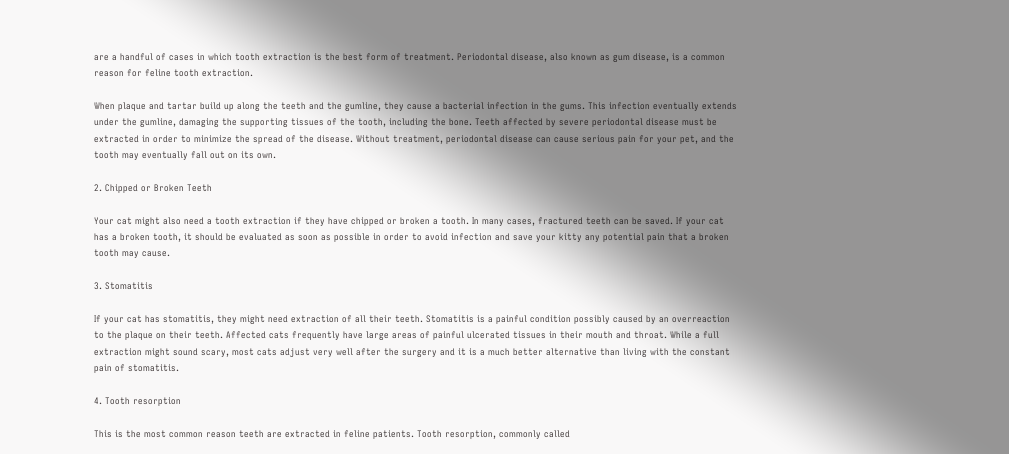are a handful of cases in which tooth extraction is the best form of treatment. Periodontal disease, also known as gum disease, is a common reason for feline tooth extraction.

When plaque and tartar build up along the teeth and the gumline, they cause a bacterial infection in the gums. This infection eventually extends under the gumline, damaging the supporting tissues of the tooth, including the bone. Teeth affected by severe periodontal disease must be extracted in order to minimize the spread of the disease. Without treatment, periodontal disease can cause serious pain for your pet, and the tooth may eventually fall out on its own.

2. Chipped or Broken Teeth

Your cat might also need a tooth extraction if they have chipped or broken a tooth. In many cases, fractured teeth can be saved. If your cat has a broken tooth, it should be evaluated as soon as possible in order to avoid infection and save your kitty any potential pain that a broken tooth may cause.

3. Stomatitis

If your cat has stomatitis, they might need extraction of all their teeth. Stomatitis is a painful condition possibly caused by an overreaction to the plaque on their teeth. Affected cats frequently have large areas of painful ulcerated tissues in their mouth and throat. While a full extraction might sound scary, most cats adjust very well after the surgery and it is a much better alternative than living with the constant pain of stomatitis.

4. Tooth resorption

This is the most common reason teeth are extracted in feline patients. Tooth resorption, commonly called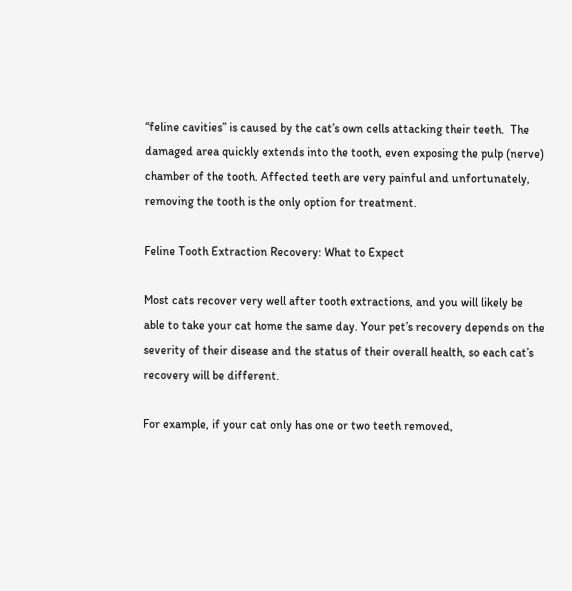“feline cavities” is caused by the cat’s own cells attacking their teeth.  The damaged area quickly extends into the tooth, even exposing the pulp (nerve) chamber of the tooth. Affected teeth are very painful and unfortunately, removing the tooth is the only option for treatment.

Feline Tooth Extraction Recovery: What to Expect

Most cats recover very well after tooth extractions, and you will likely be able to take your cat home the same day. Your pet’s recovery depends on the severity of their disease and the status of their overall health, so each cat’s recovery will be different.

For example, if your cat only has one or two teeth removed,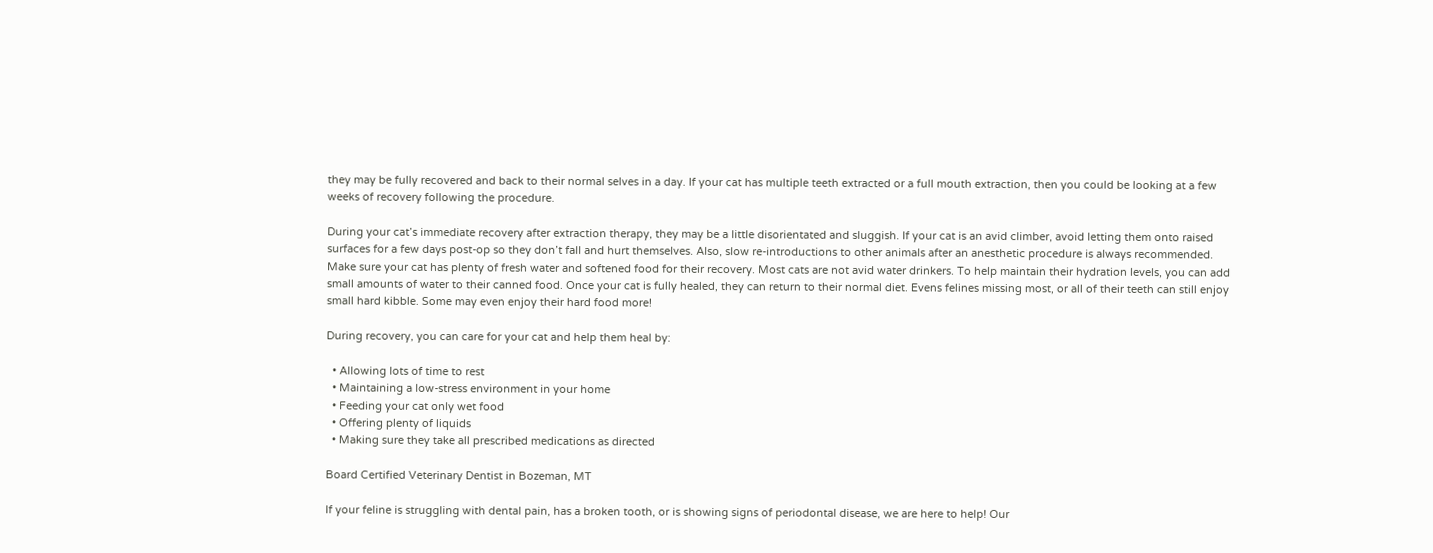they may be fully recovered and back to their normal selves in a day. If your cat has multiple teeth extracted or a full mouth extraction, then you could be looking at a few weeks of recovery following the procedure.

During your cat’s immediate recovery after extraction therapy, they may be a little disorientated and sluggish. If your cat is an avid climber, avoid letting them onto raised surfaces for a few days post-op so they don’t fall and hurt themselves. Also, slow re-introductions to other animals after an anesthetic procedure is always recommended.
Make sure your cat has plenty of fresh water and softened food for their recovery. Most cats are not avid water drinkers. To help maintain their hydration levels, you can add small amounts of water to their canned food. Once your cat is fully healed, they can return to their normal diet. Evens felines missing most, or all of their teeth can still enjoy small hard kibble. Some may even enjoy their hard food more!

During recovery, you can care for your cat and help them heal by:

  • Allowing lots of time to rest
  • Maintaining a low-stress environment in your home
  • Feeding your cat only wet food
  • Offering plenty of liquids
  • Making sure they take all prescribed medications as directed

Board Certified Veterinary Dentist in Bozeman, MT

If your feline is struggling with dental pain, has a broken tooth, or is showing signs of periodontal disease, we are here to help! Our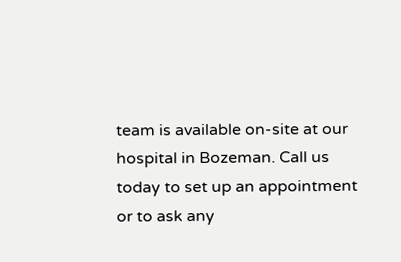team is available on-site at our hospital in Bozeman. Call us today to set up an appointment or to ask any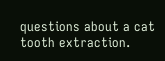questions about a cat tooth extraction.